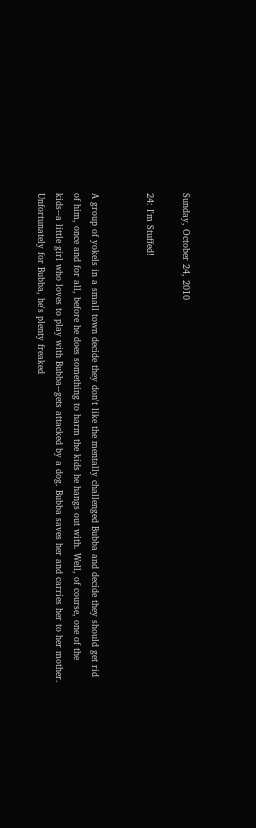Sunday, October 24, 2010

24: I'm Stuffed!


A group of yokels in a small town decide they don't like the mentally challenged Bubba and decide they should get rid of him, once and for all, before he does something to harm the kids he hangs out with. Well, of course, one of the kids--a little girl who loves to play with Bubba--gets attacked by a dog. Bubba saves her and carries her to her mother. Unfortunately for Bubba, he's plenty freaked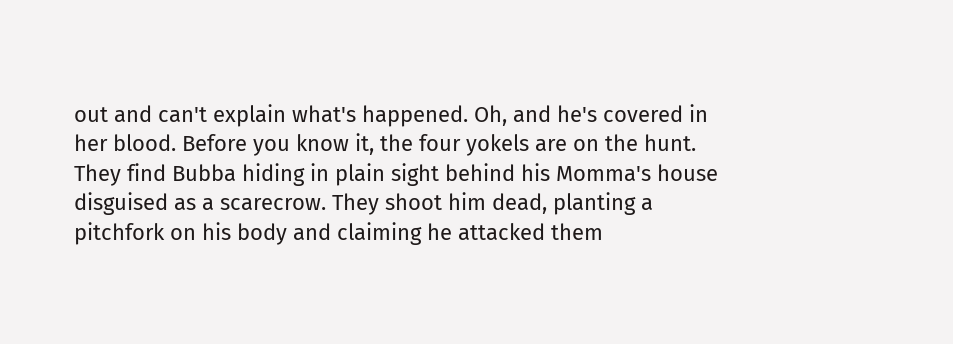out and can't explain what's happened. Oh, and he's covered in her blood. Before you know it, the four yokels are on the hunt. They find Bubba hiding in plain sight behind his Momma's house disguised as a scarecrow. They shoot him dead, planting a pitchfork on his body and claiming he attacked them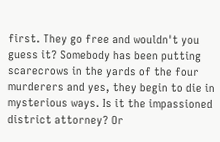first. They go free and wouldn't you guess it? Somebody has been putting scarecrows in the yards of the four murderers and yes, they begin to die in mysterious ways. Is it the impassioned district attorney? Or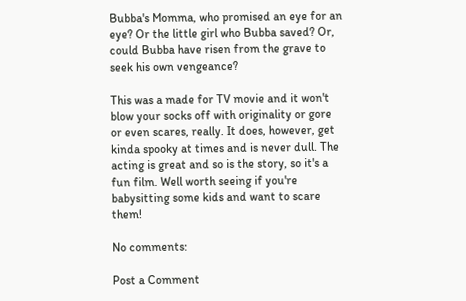Bubba's Momma, who promised an eye for an eye? Or the little girl who Bubba saved? Or, could Bubba have risen from the grave to seek his own vengeance?

This was a made for TV movie and it won't blow your socks off with originality or gore or even scares, really. It does, however, get kinda spooky at times and is never dull. The acting is great and so is the story, so it's a fun film. Well worth seeing if you're babysitting some kids and want to scare them!

No comments:

Post a Comment